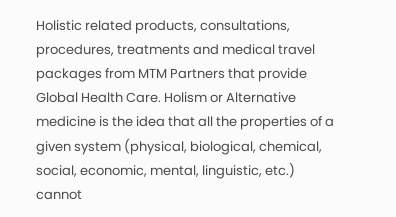Holistic related products, consultations, procedures, treatments and medical travel packages from MTM Partners that provide Global Health Care. Holism or Alternative medicine is the idea that all the properties of a given system (physical, biological, chemical, social, economic, mental, linguistic, etc.) cannot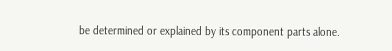be determined or explained by its component parts alone.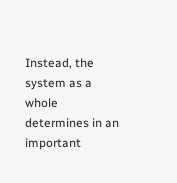Instead, the system as a whole determines in an important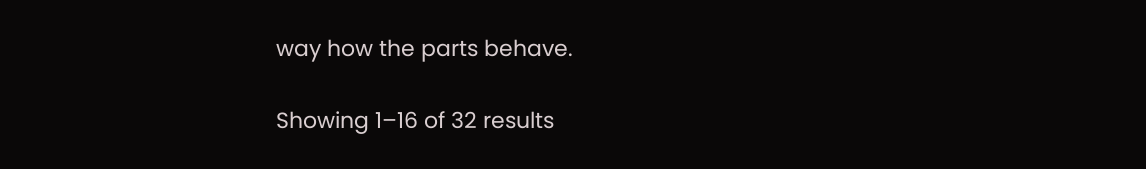way how the parts behave.

Showing 1–16 of 32 results